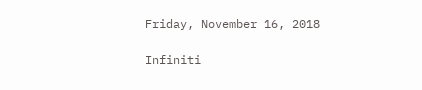Friday, November 16, 2018

Infiniti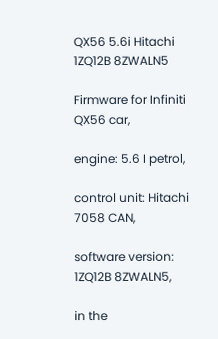QX56 5.6i Hitachi 1ZQ12B 8ZWALN5

Firmware for Infiniti QX56 car,

engine: 5.6 I petrol,

control unit: Hitachi 7058 CAN,

software version: 1ZQ12B 8ZWALN5,

in the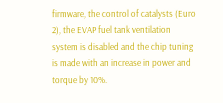firmware, the control of catalysts (Euro 2), the EVAP fuel tank ventilation system is disabled and the chip tuning is made with an increase in power and torque by 10%.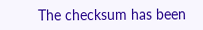The checksum has been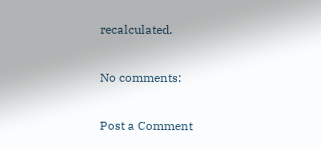recalculated.

No comments:

Post a Comment